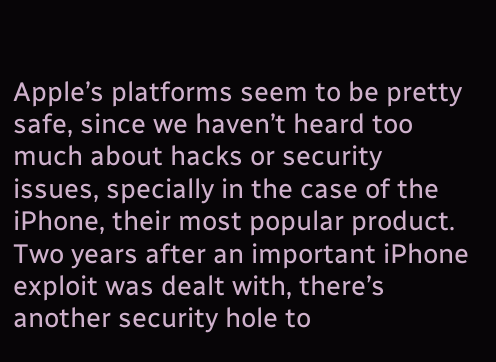Apple’s platforms seem to be pretty safe, since we haven’t heard too much about hacks or security issues, specially in the case of the iPhone, their most popular product. Two years after an important iPhone exploit was dealt with, there’s another security hole to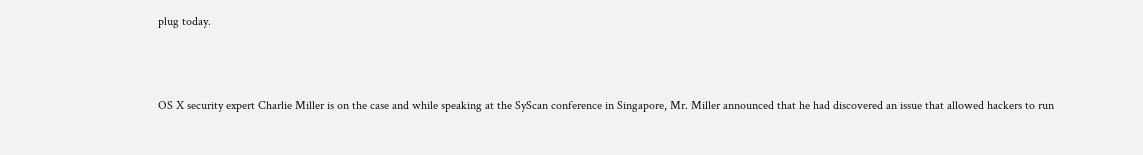plug today.



OS X security expert Charlie Miller is on the case and while speaking at the SyScan conference in Singapore, Mr. Miller announced that he had discovered an issue that allowed hackers to run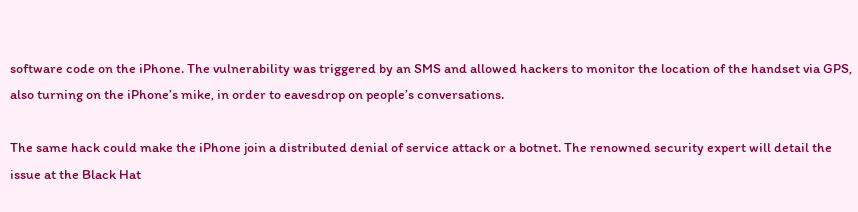software code on the iPhone. The vulnerability was triggered by an SMS and allowed hackers to monitor the location of the handset via GPS, also turning on the iPhone’s mike, in order to eavesdrop on people’s conversations.

The same hack could make the iPhone join a distributed denial of service attack or a botnet. The renowned security expert will detail the issue at the Black Hat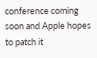conference coming soon and Apple hopes to patch it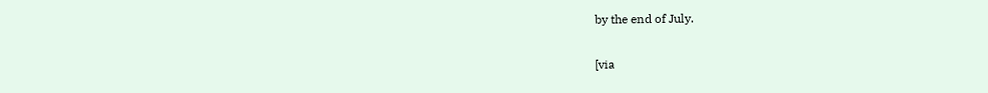by the end of July.

[via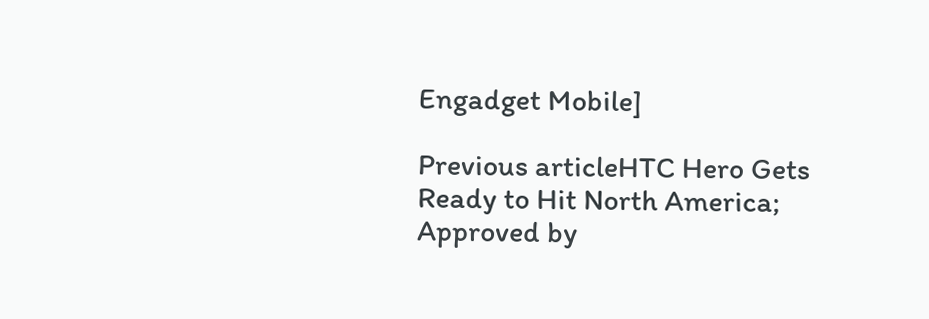Engadget Mobile]

Previous articleHTC Hero Gets Ready to Hit North America; Approved by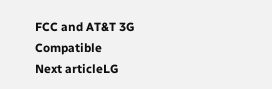FCC and AT&T 3G Compatible
Next articleLG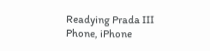Readying Prada III Phone, iPhone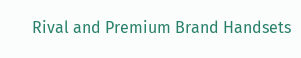Rival and Premium Brand Handsets